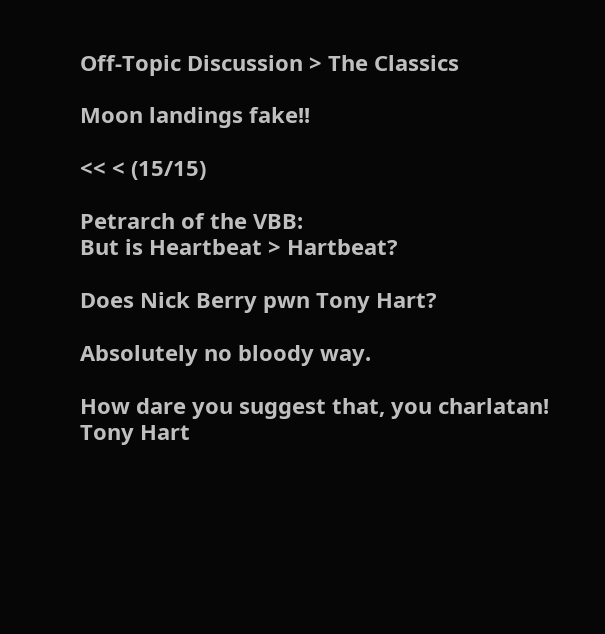Off-Topic Discussion > The Classics

Moon landings fake!!

<< < (15/15)

Petrarch of the VBB:
But is Heartbeat > Hartbeat?

Does Nick Berry pwn Tony Hart?

Absolutely no bloody way.

How dare you suggest that, you charlatan!  Tony Hart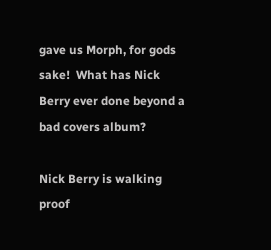gave us Morph, for gods sake!  What has Nick Berry ever done beyond a bad covers album?

Nick Berry is walking proof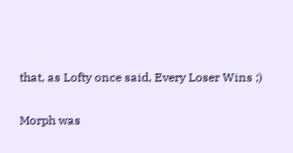that, as Lofty once said, Every Loser Wins ;)

Morph was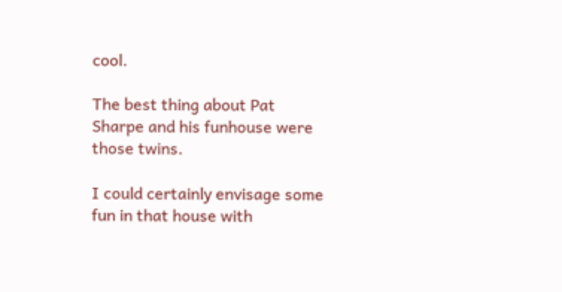cool.

The best thing about Pat Sharpe and his funhouse were those twins.

I could certainly envisage some fun in that house with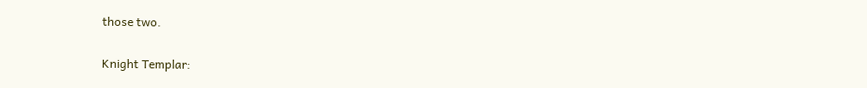those two.

Knight Templar: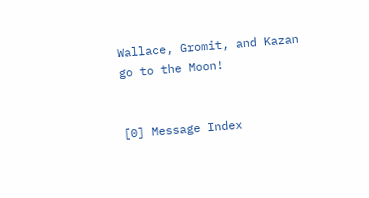Wallace, Gromit, and Kazan go to the Moon!


[0] Message Index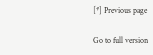[*] Previous page

Go to full version